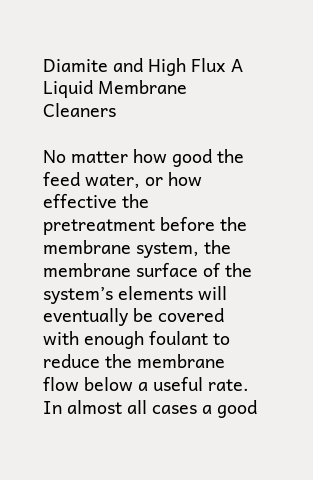Diamite and High Flux A Liquid Membrane Cleaners

No matter how good the feed water, or how effective the pretreatment before the membrane system, the membrane surface of the system’s elements will eventually be covered with enough foulant to reduce the membrane flow below a useful rate. In almost all cases a good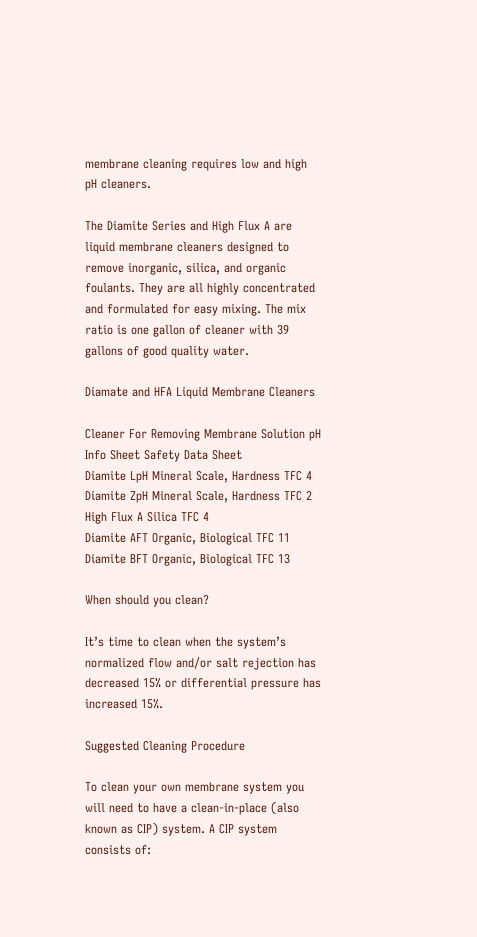membrane cleaning requires low and high pH cleaners.

The Diamite Series and High Flux A are liquid membrane cleaners designed to remove inorganic, silica, and organic foulants. They are all highly concentrated and formulated for easy mixing. The mix ratio is one gallon of cleaner with 39 gallons of good quality water.

Diamate and HFA Liquid Membrane Cleaners

Cleaner For Removing Membrane Solution pH Info Sheet Safety Data Sheet
Diamite LpH Mineral Scale, Hardness TFC 4
Diamite ZpH Mineral Scale, Hardness TFC 2
High Flux A Silica TFC 4
Diamite AFT Organic, Biological TFC 11
Diamite BFT Organic, Biological TFC 13

When should you clean?

It’s time to clean when the system’s normalized flow and/or salt rejection has decreased 15% or differential pressure has increased 15%.

Suggested Cleaning Procedure

To clean your own membrane system you will need to have a clean-in-place (also known as CIP) system. A CIP system consists of: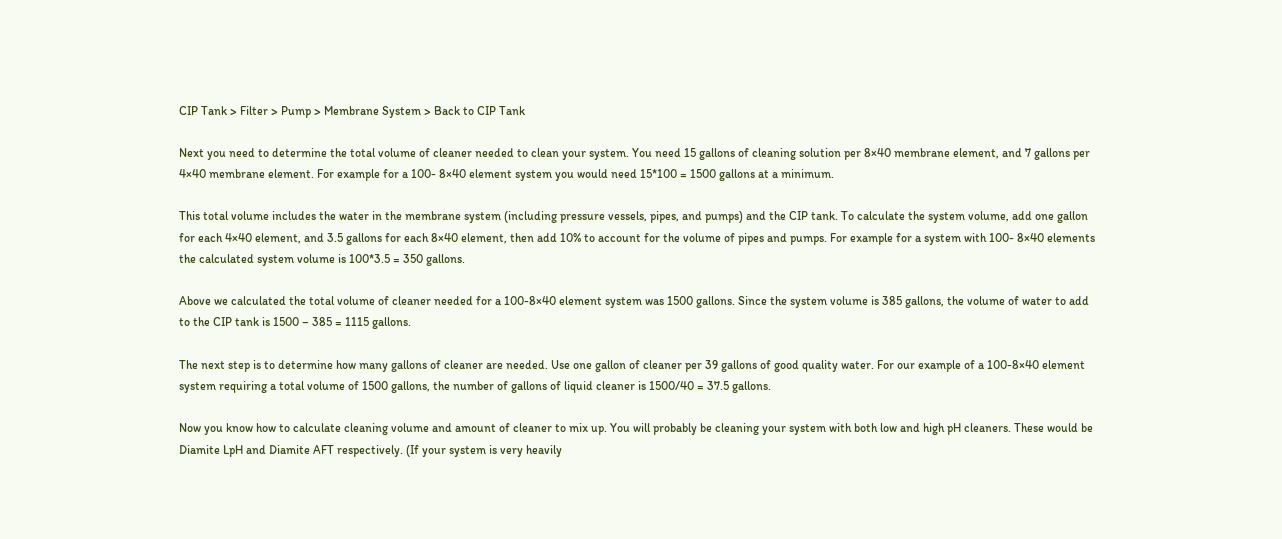CIP Tank > Filter > Pump > Membrane System > Back to CIP Tank

Next you need to determine the total volume of cleaner needed to clean your system. You need 15 gallons of cleaning solution per 8×40 membrane element, and 7 gallons per 4×40 membrane element. For example for a 100- 8×40 element system you would need 15*100 = 1500 gallons at a minimum.

This total volume includes the water in the membrane system (including pressure vessels, pipes, and pumps) and the CIP tank. To calculate the system volume, add one gallon for each 4×40 element, and 3.5 gallons for each 8×40 element, then add 10% to account for the volume of pipes and pumps. For example for a system with 100- 8×40 elements the calculated system volume is 100*3.5 = 350 gallons.

Above we calculated the total volume of cleaner needed for a 100-8×40 element system was 1500 gallons. Since the system volume is 385 gallons, the volume of water to add to the CIP tank is 1500 – 385 = 1115 gallons.

The next step is to determine how many gallons of cleaner are needed. Use one gallon of cleaner per 39 gallons of good quality water. For our example of a 100-8×40 element system requiring a total volume of 1500 gallons, the number of gallons of liquid cleaner is 1500/40 = 37.5 gallons.

Now you know how to calculate cleaning volume and amount of cleaner to mix up. You will probably be cleaning your system with both low and high pH cleaners. These would be Diamite LpH and Diamite AFT respectively. (If your system is very heavily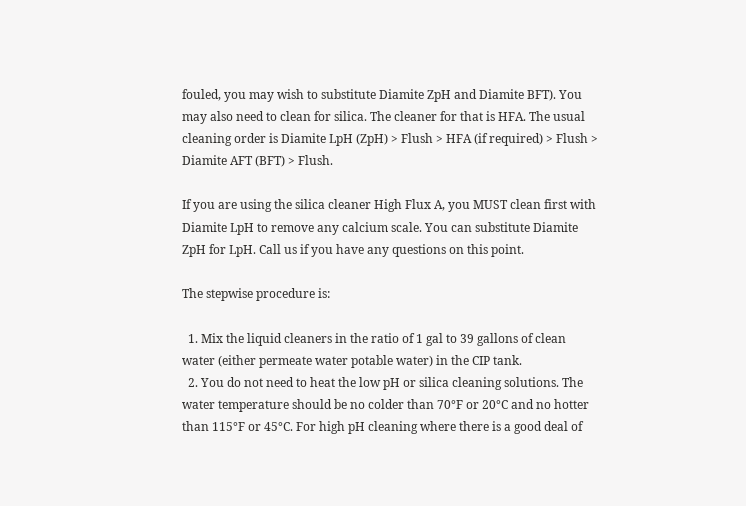fouled, you may wish to substitute Diamite ZpH and Diamite BFT). You may also need to clean for silica. The cleaner for that is HFA. The usual cleaning order is Diamite LpH (ZpH) > Flush > HFA (if required) > Flush > Diamite AFT (BFT) > Flush.

If you are using the silica cleaner High Flux A, you MUST clean first with Diamite LpH to remove any calcium scale. You can substitute Diamite ZpH for LpH. Call us if you have any questions on this point.

The stepwise procedure is:

  1. Mix the liquid cleaners in the ratio of 1 gal to 39 gallons of clean water (either permeate water potable water) in the CIP tank.
  2. You do not need to heat the low pH or silica cleaning solutions. The water temperature should be no colder than 70°F or 20°C and no hotter than 115°F or 45°C. For high pH cleaning where there is a good deal of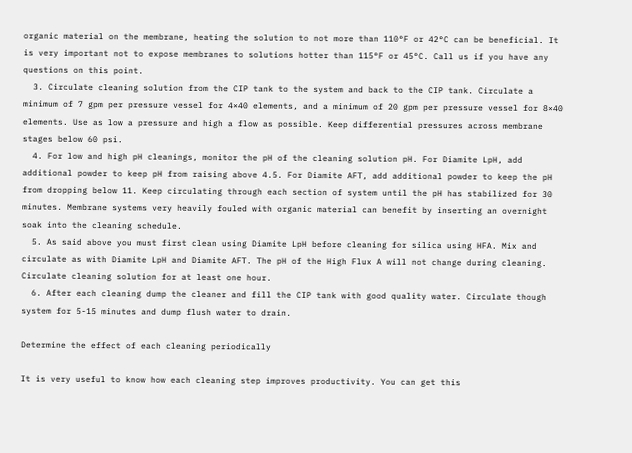organic material on the membrane, heating the solution to not more than 110°F or 42°C can be beneficial. It is very important not to expose membranes to solutions hotter than 115°F or 45°C. Call us if you have any questions on this point.
  3. Circulate cleaning solution from the CIP tank to the system and back to the CIP tank. Circulate a minimum of 7 gpm per pressure vessel for 4×40 elements, and a minimum of 20 gpm per pressure vessel for 8×40 elements. Use as low a pressure and high a flow as possible. Keep differential pressures across membrane stages below 60 psi.
  4. For low and high pH cleanings, monitor the pH of the cleaning solution pH. For Diamite LpH, add additional powder to keep pH from raising above 4.5. For Diamite AFT, add additional powder to keep the pH from dropping below 11. Keep circulating through each section of system until the pH has stabilized for 30 minutes. Membrane systems very heavily fouled with organic material can benefit by inserting an overnight soak into the cleaning schedule.
  5. As said above you must first clean using Diamite LpH before cleaning for silica using HFA. Mix and circulate as with Diamite LpH and Diamite AFT. The pH of the High Flux A will not change during cleaning. Circulate cleaning solution for at least one hour.
  6. After each cleaning dump the cleaner and fill the CIP tank with good quality water. Circulate though system for 5-15 minutes and dump flush water to drain.

Determine the effect of each cleaning periodically

It is very useful to know how each cleaning step improves productivity. You can get this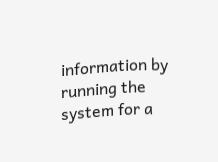information by running the system for a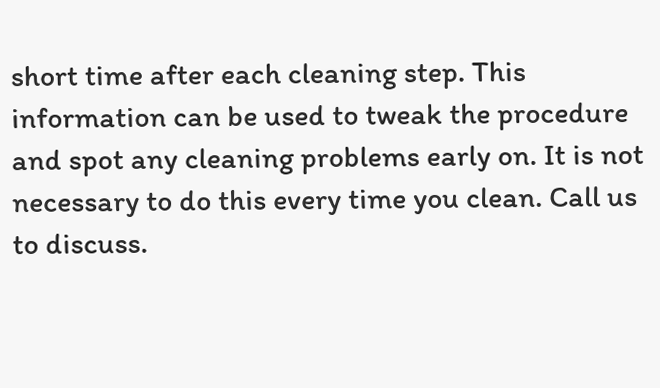short time after each cleaning step. This information can be used to tweak the procedure and spot any cleaning problems early on. It is not necessary to do this every time you clean. Call us to discuss.